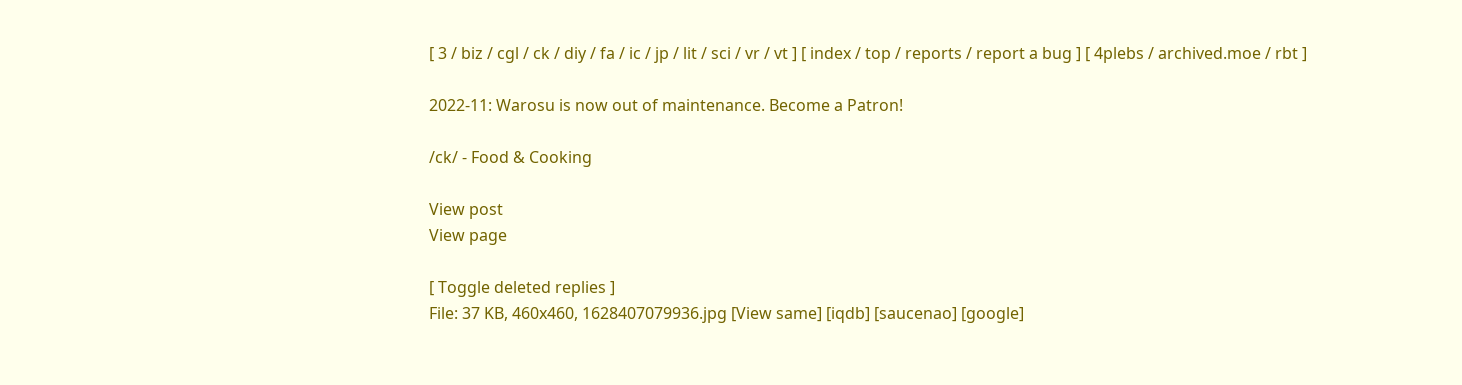[ 3 / biz / cgl / ck / diy / fa / ic / jp / lit / sci / vr / vt ] [ index / top / reports / report a bug ] [ 4plebs / archived.moe / rbt ]

2022-11: Warosu is now out of maintenance. Become a Patron!

/ck/ - Food & Cooking

View post
View page

[ Toggle deleted replies ]
File: 37 KB, 460x460, 1628407079936.jpg [View same] [iqdb] [saucenao] [google]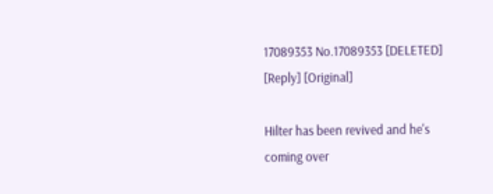17089353 No.17089353 [DELETED]  [Reply] [Original]

Hilter has been revived and he's coming over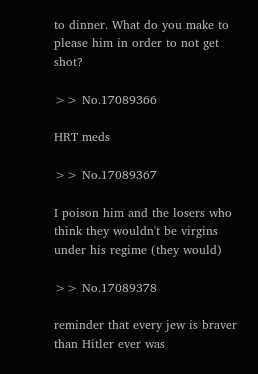to dinner. What do you make to please him in order to not get shot?

>> No.17089366

HRT meds

>> No.17089367

I poison him and the losers who think they wouldn't be virgins under his regime (they would)

>> No.17089378

reminder that every jew is braver than Hitler ever was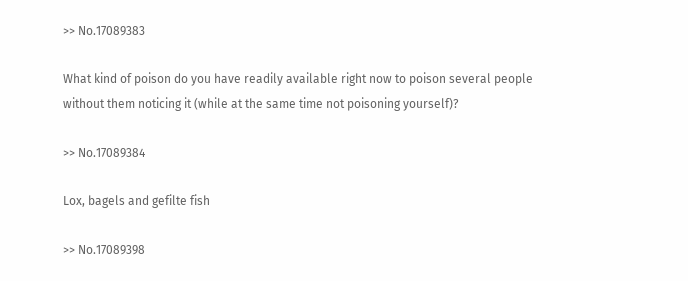>> No.17089383

What kind of poison do you have readily available right now to poison several people without them noticing it (while at the same time not poisoning yourself)?

>> No.17089384

Lox, bagels and gefilte fish

>> No.17089398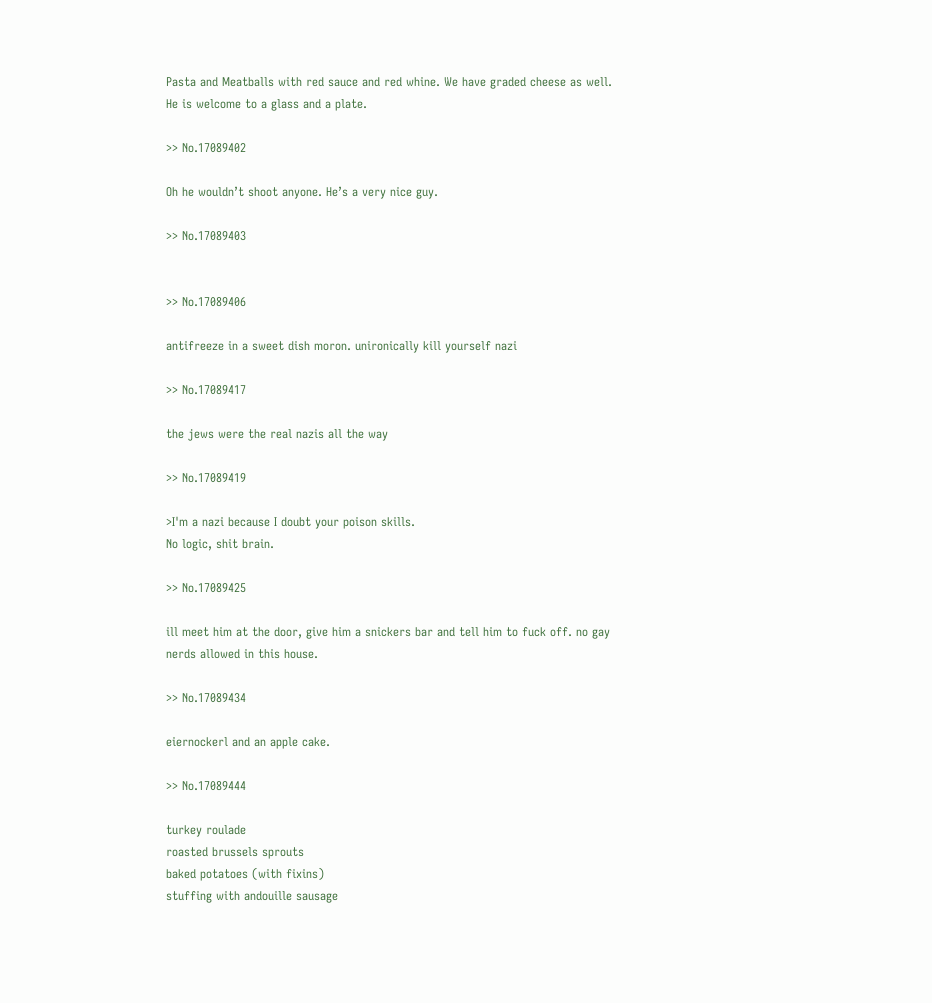Pasta and Meatballs with red sauce and red whine. We have graded cheese as well. He is welcome to a glass and a plate.

>> No.17089402

Oh he wouldn’t shoot anyone. He’s a very nice guy.

>> No.17089403


>> No.17089406

antifreeze in a sweet dish moron. unironically kill yourself nazi

>> No.17089417

the jews were the real nazis all the way

>> No.17089419

>I'm a nazi because I doubt your poison skills.
No logic, shit brain.

>> No.17089425

ill meet him at the door, give him a snickers bar and tell him to fuck off. no gay nerds allowed in this house.

>> No.17089434

eiernockerl and an apple cake.

>> No.17089444

turkey roulade
roasted brussels sprouts
baked potatoes (with fixins)
stuffing with andouille sausage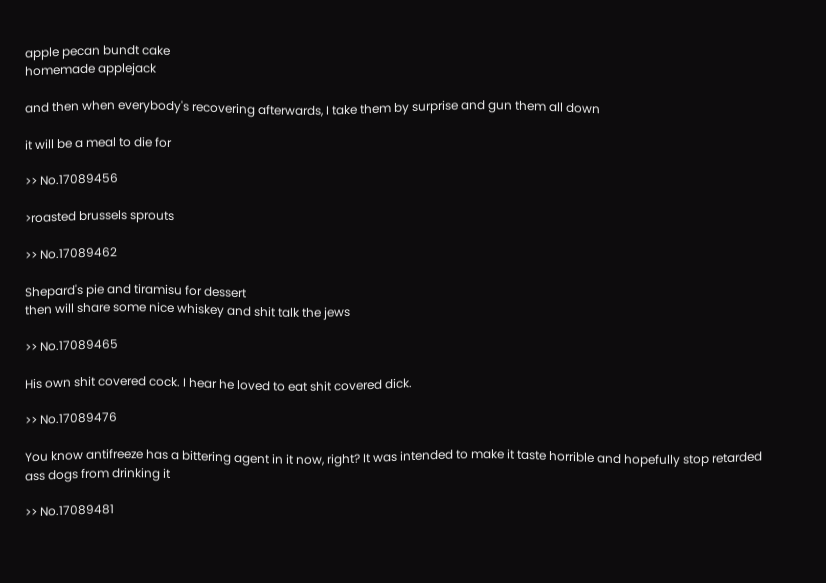apple pecan bundt cake
homemade applejack

and then when everybody's recovering afterwards, I take them by surprise and gun them all down

it will be a meal to die for

>> No.17089456

>roasted brussels sprouts

>> No.17089462

Shepard's pie and tiramisu for dessert
then will share some nice whiskey and shit talk the jews

>> No.17089465

His own shit covered cock. I hear he loved to eat shit covered dick.

>> No.17089476

You know antifreeze has a bittering agent in it now, right? It was intended to make it taste horrible and hopefully stop retarded ass dogs from drinking it

>> No.17089481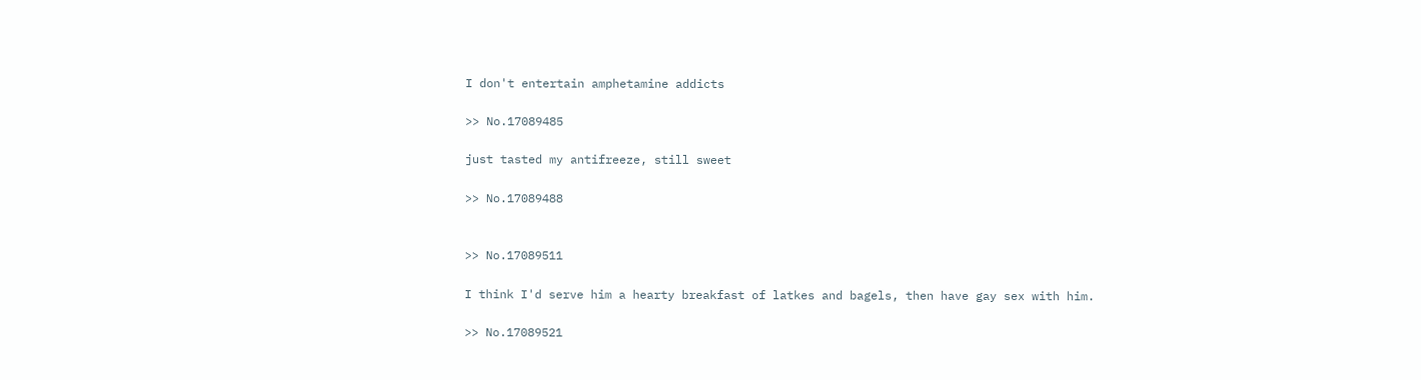I don't entertain amphetamine addicts

>> No.17089485

just tasted my antifreeze, still sweet

>> No.17089488


>> No.17089511

I think I'd serve him a hearty breakfast of latkes and bagels, then have gay sex with him.

>> No.17089521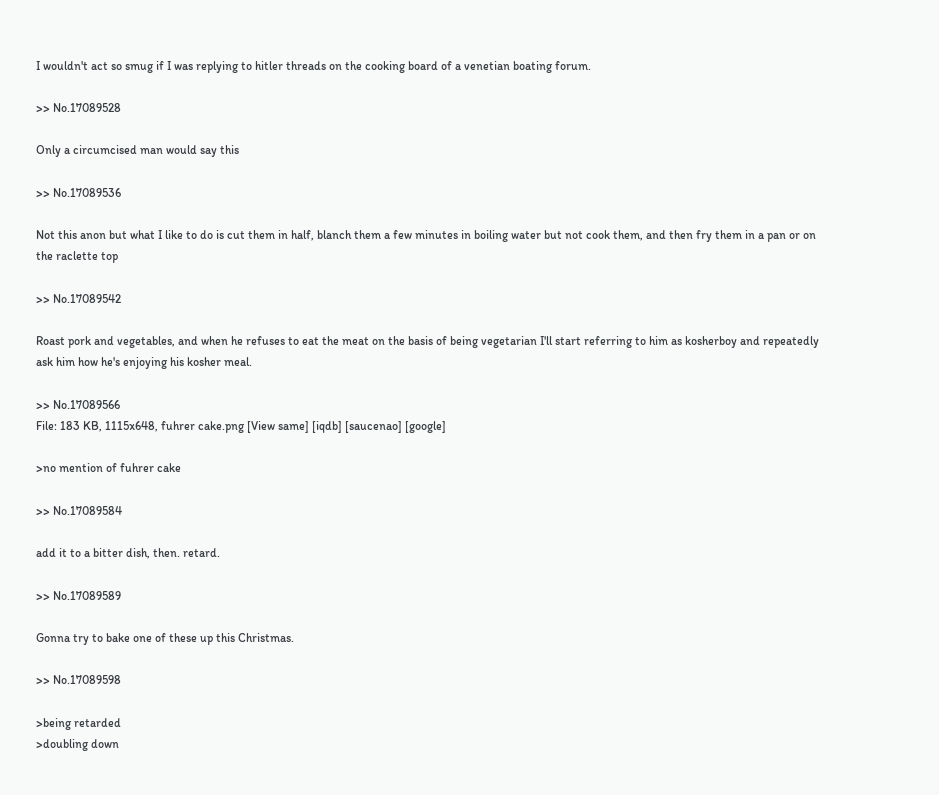I wouldn't act so smug if I was replying to hitler threads on the cooking board of a venetian boating forum.

>> No.17089528

Only a circumcised man would say this

>> No.17089536

Not this anon but what I like to do is cut them in half, blanch them a few minutes in boiling water but not cook them, and then fry them in a pan or on the raclette top

>> No.17089542

Roast pork and vegetables, and when he refuses to eat the meat on the basis of being vegetarian I'll start referring to him as kosherboy and repeatedly ask him how he's enjoying his kosher meal.

>> No.17089566
File: 183 KB, 1115x648, fuhrer cake.png [View same] [iqdb] [saucenao] [google]

>no mention of fuhrer cake

>> No.17089584

add it to a bitter dish, then. retard.

>> No.17089589

Gonna try to bake one of these up this Christmas.

>> No.17089598

>being retarded
>doubling down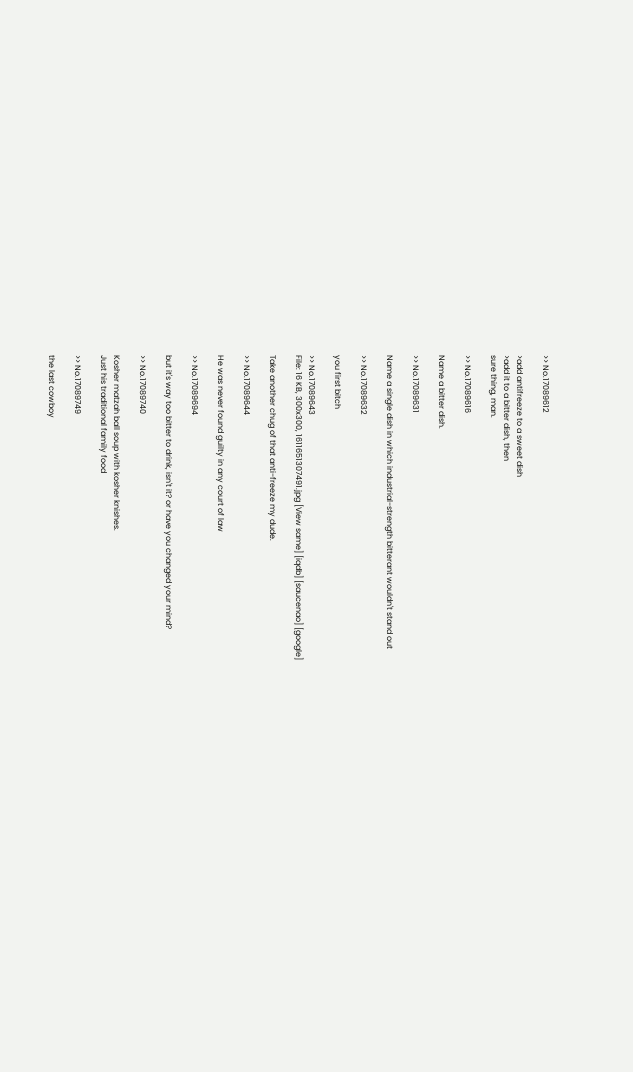>> No.17089612

>add antifreeze to a sweet dish
>add it to a bitter dish, then
sure thing, man.

>> No.17089616

Name a bitter dish.

>> No.17089631

Name a single dish in which industrial-strength bitterant wouldn't stand out

>> No.17089632

you first bitch

>> No.17089643
File: 16 KB, 300x300, 1611651307491.jpg [View same] [iqdb] [saucenao] [google]

Take another chug of that anti-freeze my dude.

>> No.17089644

He was never found guilty in any court of law

>> No.17089694

but it's way too bitter to drink, isn't it? or have you changed your mind?

>> No.17089740

Kosher matzah ball soup with kosher knishes.
Just his traditional family food

>> No.17089749

the last cowboy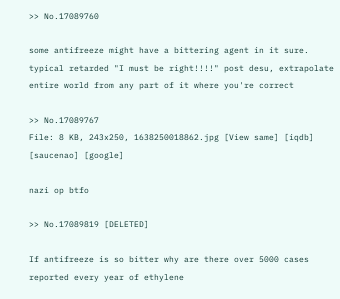>> No.17089760

some antifreeze might have a bittering agent in it sure. typical retarded "I must be right!!!!" post desu, extrapolate entire world from any part of it where you're correct

>> No.17089767
File: 8 KB, 243x250, 1638250018862.jpg [View same] [iqdb] [saucenao] [google]

nazi op btfo

>> No.17089819 [DELETED]

If antifreeze is so bitter why are there over 5000 cases reported every year of ethylene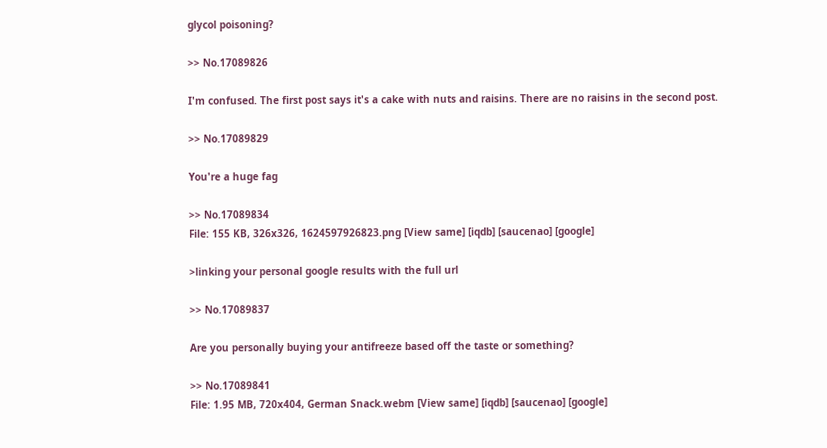glycol poisoning?

>> No.17089826

I'm confused. The first post says it's a cake with nuts and raisins. There are no raisins in the second post.

>> No.17089829

You're a huge fag

>> No.17089834
File: 155 KB, 326x326, 1624597926823.png [View same] [iqdb] [saucenao] [google]

>linking your personal google results with the full url

>> No.17089837

Are you personally buying your antifreeze based off the taste or something?

>> No.17089841
File: 1.95 MB, 720x404, German Snack.webm [View same] [iqdb] [saucenao] [google]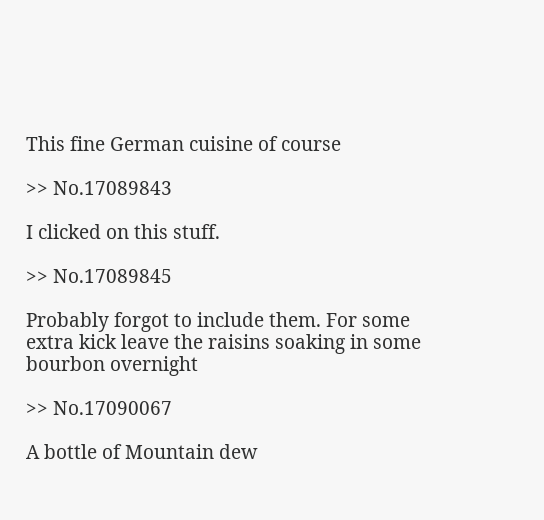This fine German cuisine of course

>> No.17089843

I clicked on this stuff.

>> No.17089845

Probably forgot to include them. For some extra kick leave the raisins soaking in some bourbon overnight

>> No.17090067

A bottle of Mountain dew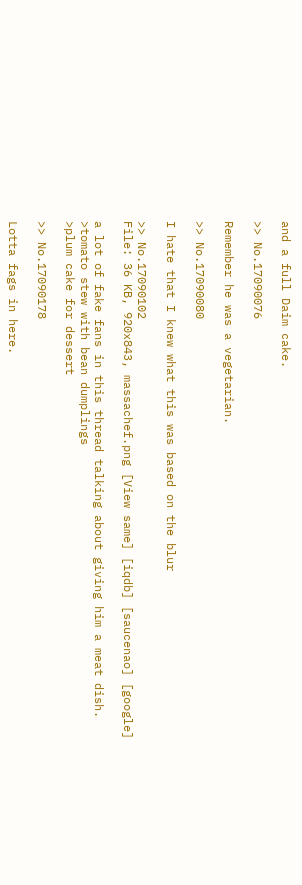and a full Daim cake.

>> No.17090076

Remember he was a vegetarian.

>> No.17090080

I hate that I knew what this was based on the blur

>> No.17090102
File: 36 KB, 920x843, massachef.png [View same] [iqdb] [saucenao] [google]

a lot of fake fans in this thread talking about giving him a meat dish.
>tomato stew with bean dumplings
>plum cake for dessert

>> No.17090178

Lotta fags in here.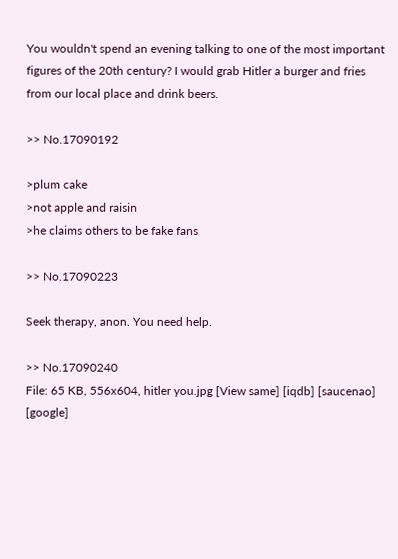You wouldn't spend an evening talking to one of the most important figures of the 20th century? I would grab Hitler a burger and fries from our local place and drink beers.

>> No.17090192

>plum cake
>not apple and raisin
>he claims others to be fake fans

>> No.17090223

Seek therapy, anon. You need help.

>> No.17090240
File: 65 KB, 556x604, hitler you.jpg [View same] [iqdb] [saucenao] [google]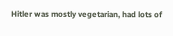Hitler was mostly vegetarian, had lots of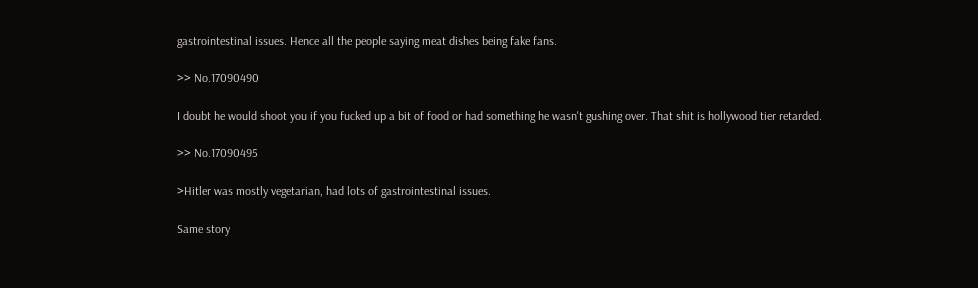gastrointestinal issues. Hence all the people saying meat dishes being fake fans.

>> No.17090490

I doubt he would shoot you if you fucked up a bit of food or had something he wasn't gushing over. That shit is hollywood tier retarded.

>> No.17090495

>Hitler was mostly vegetarian, had lots of gastrointestinal issues.

Same story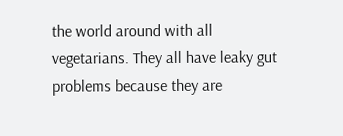the world around with all vegetarians. They all have leaky gut problems because they are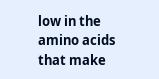low in the amino acids that make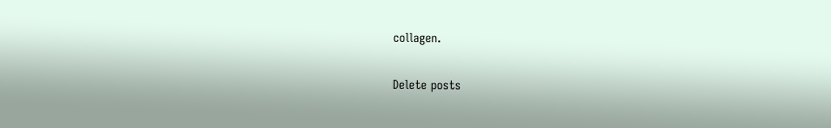collagen.

Delete posts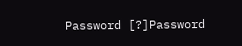Password [?]Password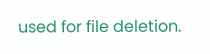used for file deletion.